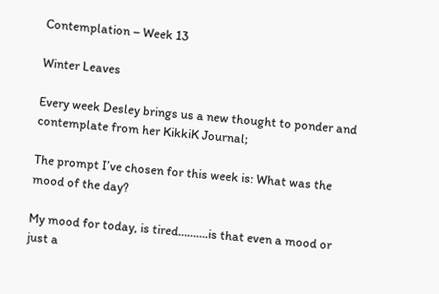Contemplation – Week 13

Winter Leaves

Every week Desley brings us a new thought to ponder and contemplate from her KikkiK Journal;

The prompt I’ve chosen for this week is: What was the mood of the day?

My mood for today, is tired……….is that even a mood or just a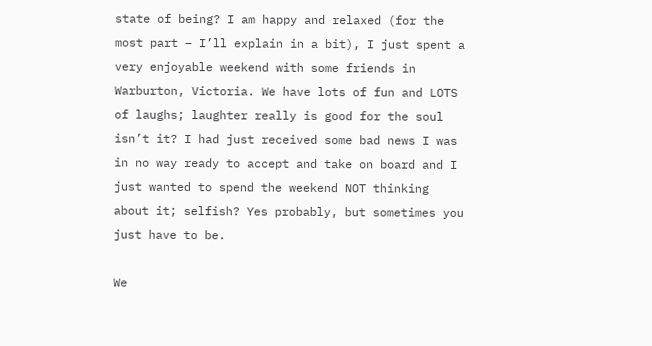state of being? I am happy and relaxed (for the most part – I’ll explain in a bit), I just spent a very enjoyable weekend with some friends in Warburton, Victoria. We have lots of fun and LOTS of laughs; laughter really is good for the soul isn’t it? I had just received some bad news I was in no way ready to accept and take on board and I just wanted to spend the weekend NOT thinking about it; selfish? Yes probably, but sometimes you just have to be.

We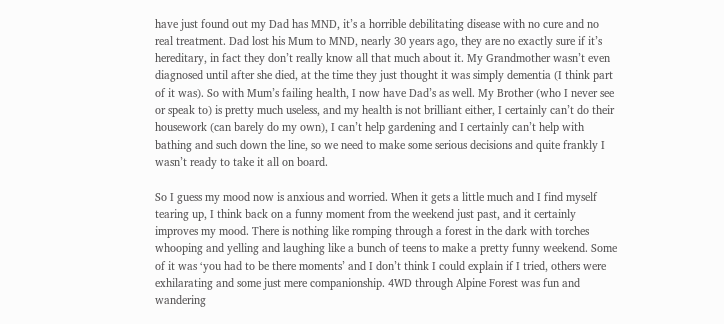have just found out my Dad has MND, it’s a horrible debilitating disease with no cure and no real treatment. Dad lost his Mum to MND, nearly 30 years ago, they are no exactly sure if it’s hereditary, in fact they don’t really know all that much about it. My Grandmother wasn’t even diagnosed until after she died, at the time they just thought it was simply dementia (I think part of it was). So with Mum’s failing health, I now have Dad’s as well. My Brother (who I never see or speak to) is pretty much useless, and my health is not brilliant either, I certainly can’t do their housework (can barely do my own), I can’t help gardening and I certainly can’t help with bathing and such down the line, so we need to make some serious decisions and quite frankly I wasn’t ready to take it all on board.

So I guess my mood now is anxious and worried. When it gets a little much and I find myself tearing up, I think back on a funny moment from the weekend just past, and it certainly improves my mood. There is nothing like romping through a forest in the dark with torches whooping and yelling and laughing like a bunch of teens to make a pretty funny weekend. Some of it was ‘you had to be there moments’ and I don’t think I could explain if I tried, others were exhilarating and some just mere companionship. 4WD through Alpine Forest was fun and wandering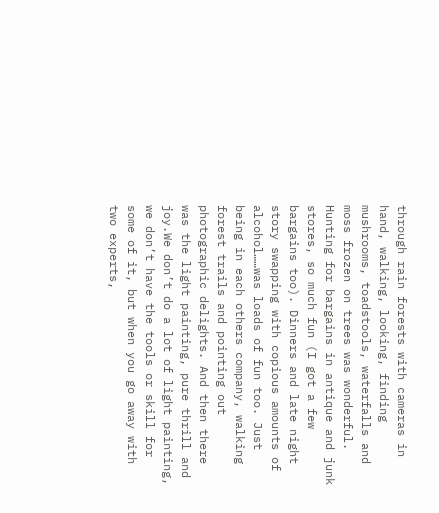through rain forests with cameras in hand, walking, looking, finding mushrooms, toadstools, waterfalls and moss frozen on trees was wonderful. Hunting for bargains in antique and junk stores, so much fun (I got a few bargains too). Dinners and late night story swapping with copious amounts of alcohol……was loads of fun too. Just being in each others company, walking forest trails and pointing out photographic delights. And then there was the light painting, pure thrill and joy.We don’t do a lot of light painting, we don’t have the tools or skill for some of it, but when you go away with two experts,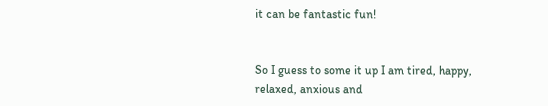it can be fantastic fun!


So I guess to some it up I am tired, happy, relaxed, anxious and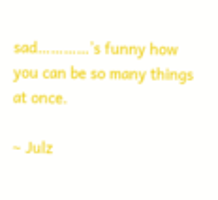sad…………’s funny how you can be so many things at once.

~ Julz